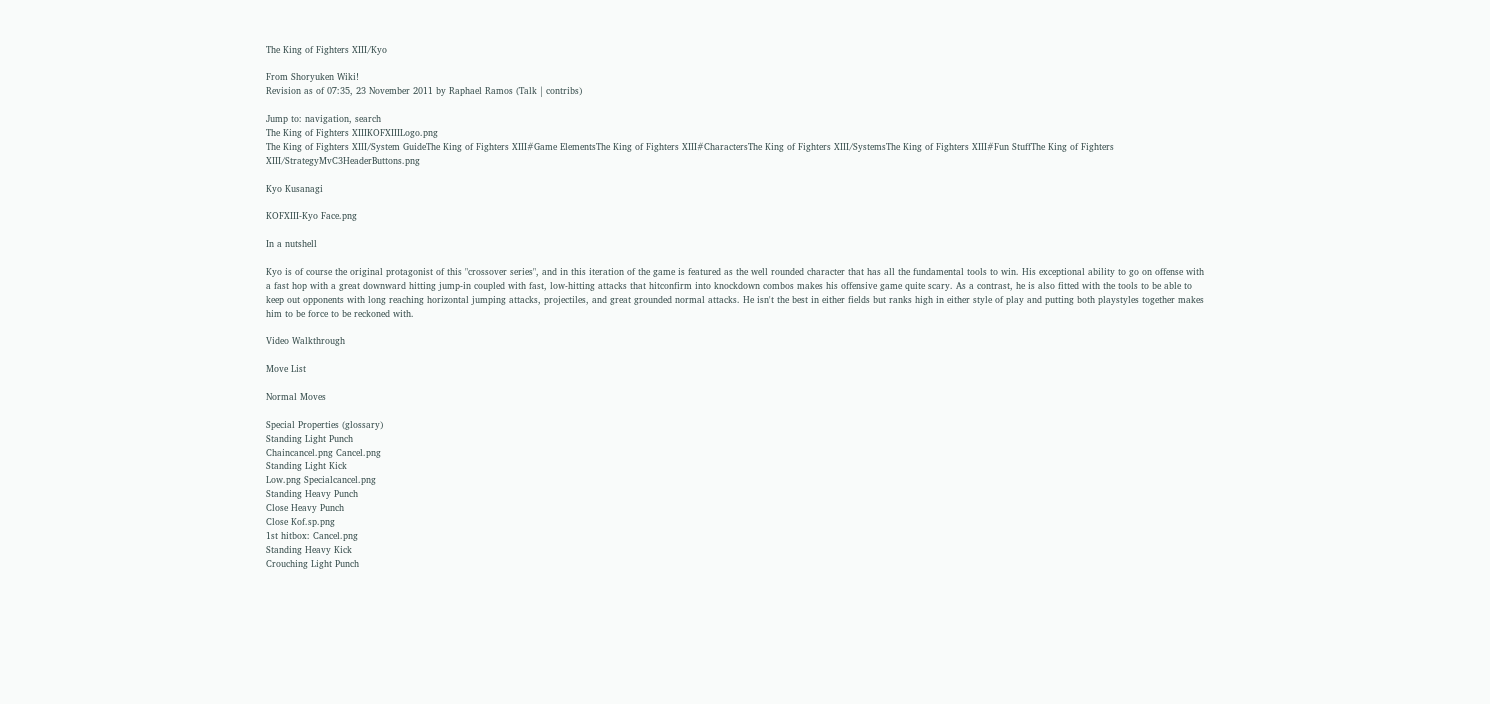The King of Fighters XIII/Kyo

From Shoryuken Wiki!
Revision as of 07:35, 23 November 2011 by Raphael Ramos (Talk | contribs)

Jump to: navigation, search
The King of Fighters XIIIKOFXIIILogo.png
The King of Fighters XIII/System GuideThe King of Fighters XIII#Game ElementsThe King of Fighters XIII#CharactersThe King of Fighters XIII/SystemsThe King of Fighters XIII#Fun StuffThe King of Fighters XIII/StrategyMvC3HeaderButtons.png

Kyo Kusanagi

KOFXIII-Kyo Face.png

In a nutshell

Kyo is of course the original protagonist of this "crossover series", and in this iteration of the game is featured as the well rounded character that has all the fundamental tools to win. His exceptional ability to go on offense with a fast hop with a great downward hitting jump-in coupled with fast, low-hitting attacks that hitconfirm into knockdown combos makes his offensive game quite scary. As a contrast, he is also fitted with the tools to be able to keep out opponents with long reaching horizontal jumping attacks, projectiles, and great grounded normal attacks. He isn't the best in either fields but ranks high in either style of play and putting both playstyles together makes him to be force to be reckoned with.

Video Walkthrough

Move List

Normal Moves

Special Properties (glossary)
Standing Light Punch
Chaincancel.png Cancel.png
Standing Light Kick
Low.png Specialcancel.png
Standing Heavy Punch
Close Heavy Punch
Close Kof.sp.png
1st hitbox: Cancel.png
Standing Heavy Kick
Crouching Light Punch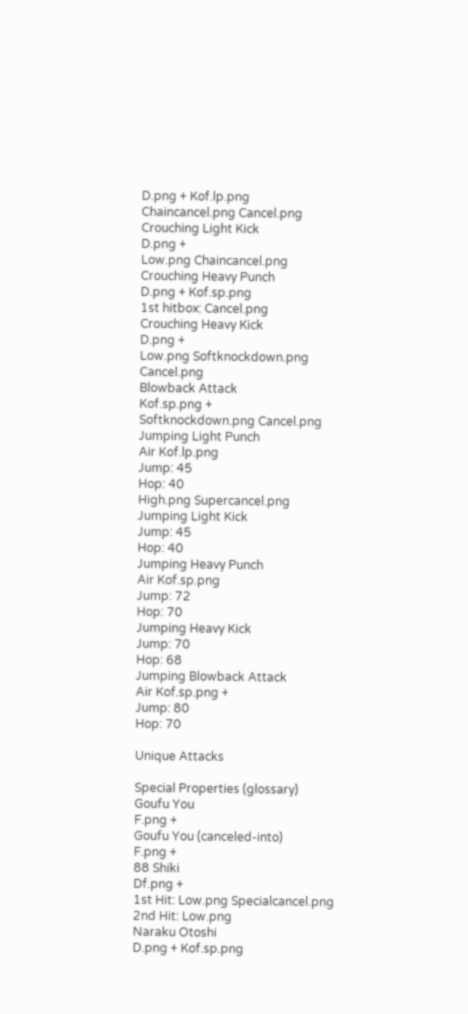D.png + Kof.lp.png
Chaincancel.png Cancel.png
Crouching Light Kick
D.png +
Low.png Chaincancel.png
Crouching Heavy Punch
D.png + Kof.sp.png
1st hitbox: Cancel.png
Crouching Heavy Kick
D.png +
Low.png Softknockdown.png Cancel.png
Blowback Attack
Kof.sp.png +
Softknockdown.png Cancel.png
Jumping Light Punch
Air Kof.lp.png
Jump: 45
Hop: 40
High.png Supercancel.png
Jumping Light Kick
Jump: 45
Hop: 40
Jumping Heavy Punch
Air Kof.sp.png
Jump: 72
Hop: 70
Jumping Heavy Kick
Jump: 70
Hop: 68
Jumping Blowback Attack
Air Kof.sp.png +
Jump: 80
Hop: 70

Unique Attacks

Special Properties (glossary)
Goufu You
F.png +
Goufu You (canceled-into)
F.png +
88 Shiki
Df.png +
1st Hit: Low.png Specialcancel.png
2nd Hit: Low.png
Naraku Otoshi
D.png + Kof.sp.png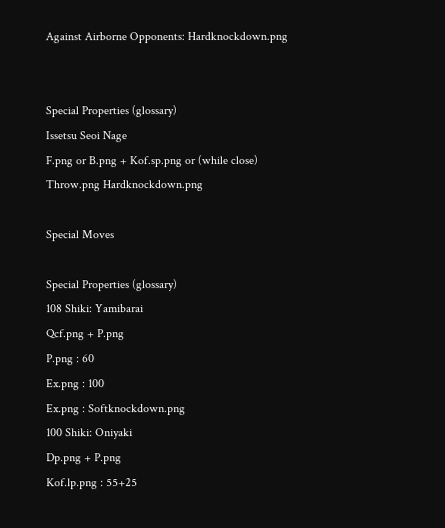Against Airborne Opponents: Hardknockdown.png


Special Properties (glossary)
Issetsu Seoi Nage
F.png or B.png + Kof.sp.png or (while close)
Throw.png Hardknockdown.png

Special Moves

Special Properties (glossary)
108 Shiki: Yamibarai
Qcf.png + P.png
P.png : 60
Ex.png : 100
Ex.png : Softknockdown.png
100 Shiki: Oniyaki
Dp.png + P.png
Kof.lp.png : 55+25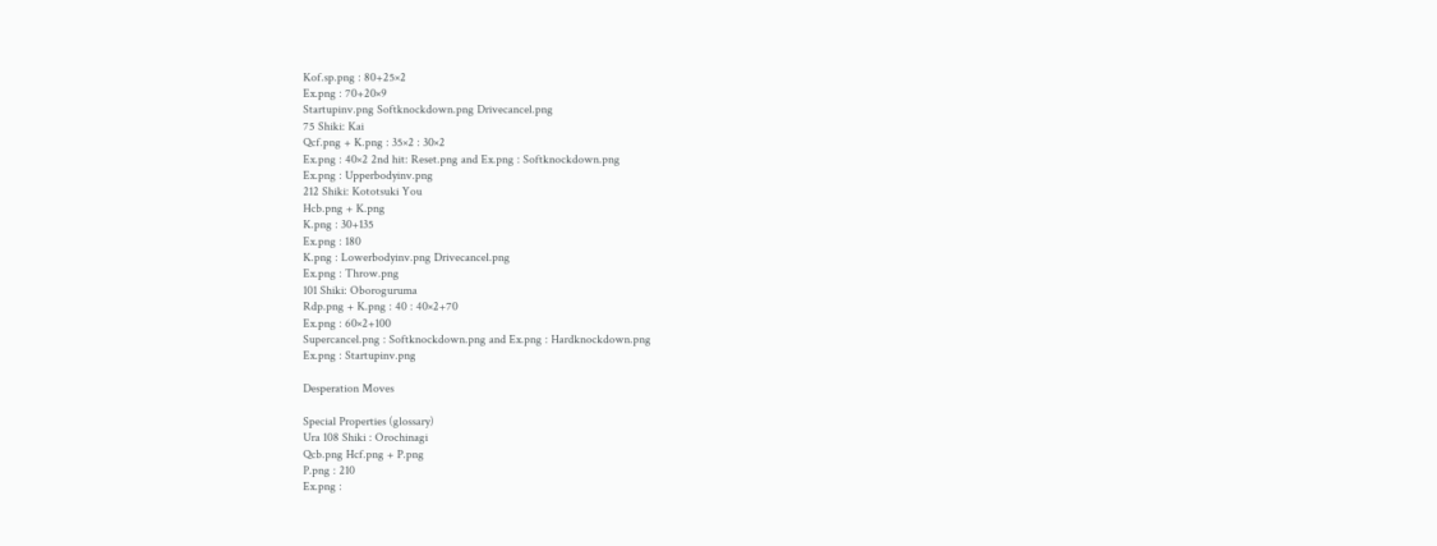Kof.sp.png : 80+25×2
Ex.png : 70+20×9
Startupinv.png Softknockdown.png Drivecancel.png
75 Shiki: Kai
Qcf.png + K.png : 35×2 : 30×2
Ex.png : 40×2 2nd hit: Reset.png and Ex.png : Softknockdown.png
Ex.png : Upperbodyinv.png
212 Shiki: Kototsuki You
Hcb.png + K.png
K.png : 30+135
Ex.png : 180
K.png : Lowerbodyinv.png Drivecancel.png
Ex.png : Throw.png
101 Shiki: Oboroguruma
Rdp.png + K.png : 40 : 40×2+70
Ex.png : 60×2+100
Supercancel.png : Softknockdown.png and Ex.png : Hardknockdown.png
Ex.png : Startupinv.png

Desperation Moves

Special Properties (glossary)
Ura 108 Shiki : Orochinagi
Qcb.png Hcf.png + P.png
P.png : 210
Ex.png :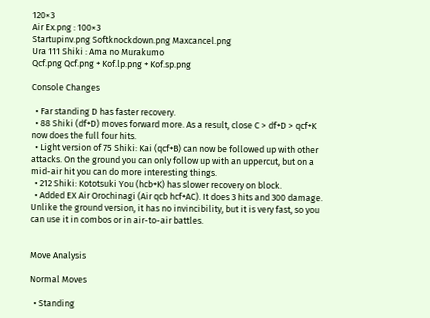120×3
Air Ex.png : 100×3
Startupinv.png Softknockdown.png Maxcancel.png
Ura 111 Shiki : Ama no Murakumo
Qcf.png Qcf.png + Kof.lp.png + Kof.sp.png

Console Changes

  • Far standing D has faster recovery.
  • 88 Shiki (df+D) moves forward more. As a result, close C > df+D > qcf+K now does the full four hits.
  • Light version of 75 Shiki: Kai (qcf+B) can now be followed up with other attacks. On the ground you can only follow up with an uppercut, but on a mid-air hit you can do more interesting things.
  • 212 Shiki: Kototsuki You (hcb+K) has slower recovery on block.
  • Added EX Air Orochinagi (Air qcb hcf+AC). It does 3 hits and 300 damage. Unlike the ground version, it has no invincibility, but it is very fast, so you can use it in combos or in air-to-air battles.


Move Analysis

Normal Moves

  • Standing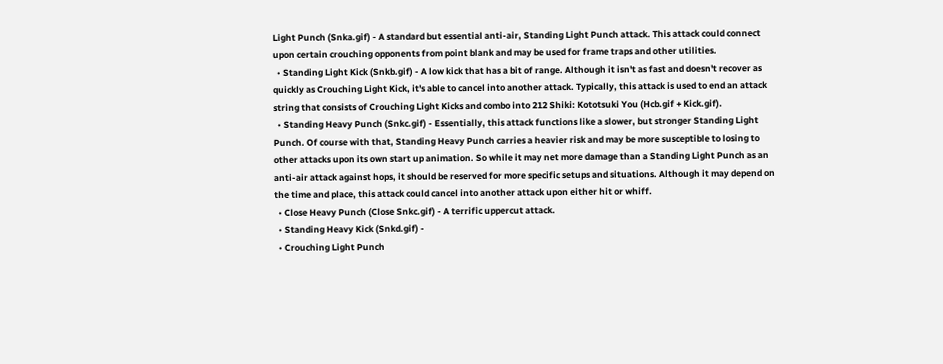Light Punch (Snka.gif) - A standard but essential anti-air, Standing Light Punch attack. This attack could connect upon certain crouching opponents from point blank and may be used for frame traps and other utilities.
  • Standing Light Kick (Snkb.gif) - A low kick that has a bit of range. Although it isn't as fast and doesn't recover as quickly as Crouching Light Kick, it's able to cancel into another attack. Typically, this attack is used to end an attack string that consists of Crouching Light Kicks and combo into 212 Shiki: Kototsuki You (Hcb.gif + Kick.gif).
  • Standing Heavy Punch (Snkc.gif) - Essentially, this attack functions like a slower, but stronger Standing Light Punch. Of course with that, Standing Heavy Punch carries a heavier risk and may be more susceptible to losing to other attacks upon its own start up animation. So while it may net more damage than a Standing Light Punch as an anti-air attack against hops, it should be reserved for more specific setups and situations. Although it may depend on the time and place, this attack could cancel into another attack upon either hit or whiff.
  • Close Heavy Punch (Close Snkc.gif) - A terrific uppercut attack.
  • Standing Heavy Kick (Snkd.gif) -
  • Crouching Light Punch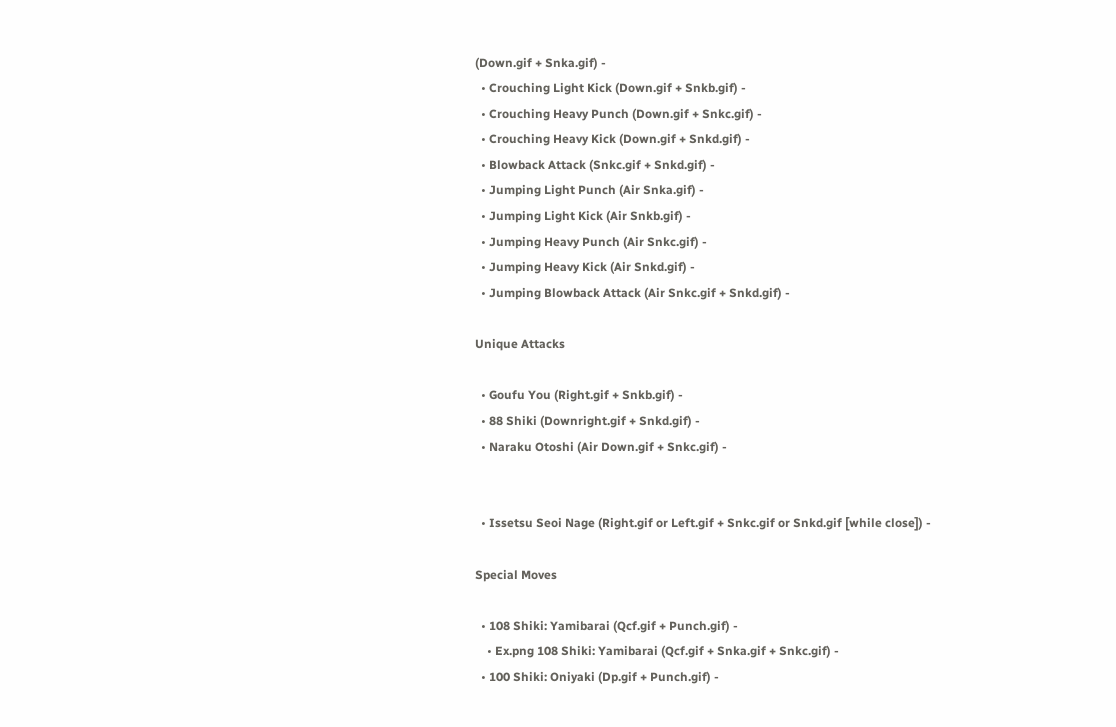(Down.gif + Snka.gif) -
  • Crouching Light Kick (Down.gif + Snkb.gif) -
  • Crouching Heavy Punch (Down.gif + Snkc.gif) -
  • Crouching Heavy Kick (Down.gif + Snkd.gif) -
  • Blowback Attack (Snkc.gif + Snkd.gif) -
  • Jumping Light Punch (Air Snka.gif) -
  • Jumping Light Kick (Air Snkb.gif) -
  • Jumping Heavy Punch (Air Snkc.gif) -
  • Jumping Heavy Kick (Air Snkd.gif) -
  • Jumping Blowback Attack (Air Snkc.gif + Snkd.gif) -

Unique Attacks

  • Goufu You (Right.gif + Snkb.gif) -
  • 88 Shiki (Downright.gif + Snkd.gif) -
  • Naraku Otoshi (Air Down.gif + Snkc.gif) -


  • Issetsu Seoi Nage (Right.gif or Left.gif + Snkc.gif or Snkd.gif [while close]) -

Special Moves

  • 108 Shiki: Yamibarai (Qcf.gif + Punch.gif) -
    • Ex.png 108 Shiki: Yamibarai (Qcf.gif + Snka.gif + Snkc.gif) -
  • 100 Shiki: Oniyaki (Dp.gif + Punch.gif) -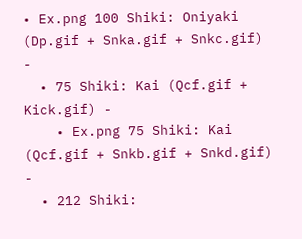• Ex.png 100 Shiki: Oniyaki (Dp.gif + Snka.gif + Snkc.gif) -
  • 75 Shiki: Kai (Qcf.gif + Kick.gif) -
    • Ex.png 75 Shiki: Kai (Qcf.gif + Snkb.gif + Snkd.gif) -
  • 212 Shiki: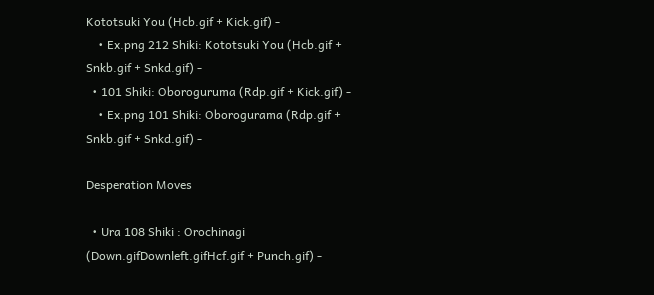Kototsuki You (Hcb.gif + Kick.gif) -
    • Ex.png 212 Shiki: Kototsuki You (Hcb.gif + Snkb.gif + Snkd.gif) -
  • 101 Shiki: Oboroguruma (Rdp.gif + Kick.gif) -
    • Ex.png 101 Shiki: Oborogurama (Rdp.gif + Snkb.gif + Snkd.gif) -

Desperation Moves

  • Ura 108 Shiki : Orochinagi (Down.gifDownleft.gifHcf.gif + Punch.gif) -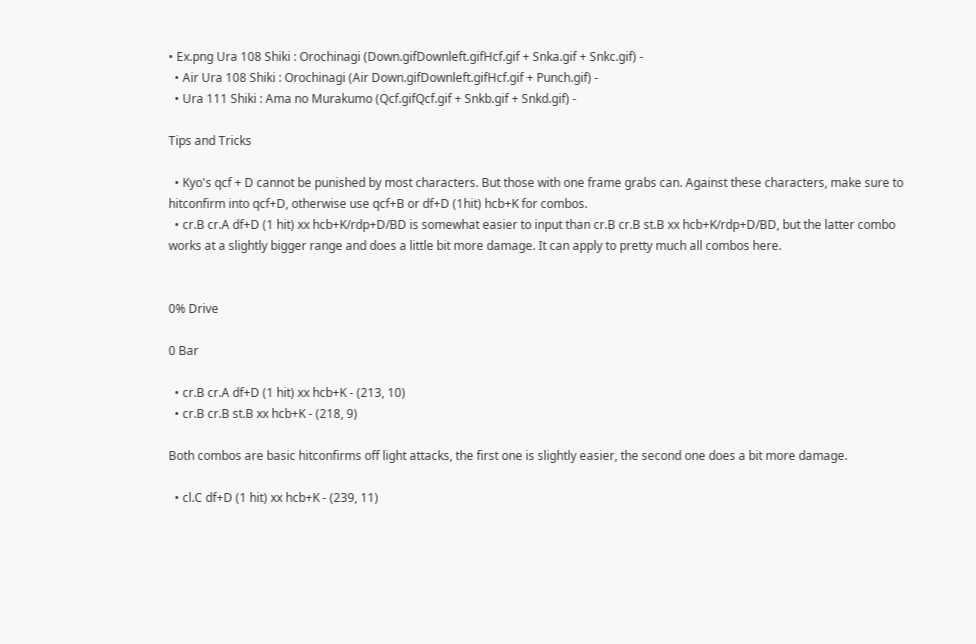• Ex.png Ura 108 Shiki : Orochinagi (Down.gifDownleft.gifHcf.gif + Snka.gif + Snkc.gif) -
  • Air Ura 108 Shiki : Orochinagi (Air Down.gifDownleft.gifHcf.gif + Punch.gif) -
  • Ura 111 Shiki : Ama no Murakumo (Qcf.gifQcf.gif + Snkb.gif + Snkd.gif) -

Tips and Tricks

  • Kyo's qcf + D cannot be punished by most characters. But those with one frame grabs can. Against these characters, make sure to hitconfirm into qcf+D, otherwise use qcf+B or df+D (1hit) hcb+K for combos.
  • cr.B cr.A df+D (1 hit) xx hcb+K/rdp+D/BD is somewhat easier to input than cr.B cr.B st.B xx hcb+K/rdp+D/BD, but the latter combo works at a slightly bigger range and does a little bit more damage. It can apply to pretty much all combos here.


0% Drive

0 Bar

  • cr.B cr.A df+D (1 hit) xx hcb+K - (213, 10)
  • cr.B cr.B st.B xx hcb+K - (218, 9)

Both combos are basic hitconfirms off light attacks, the first one is slightly easier, the second one does a bit more damage.

  • cl.C df+D (1 hit) xx hcb+K - (239, 11)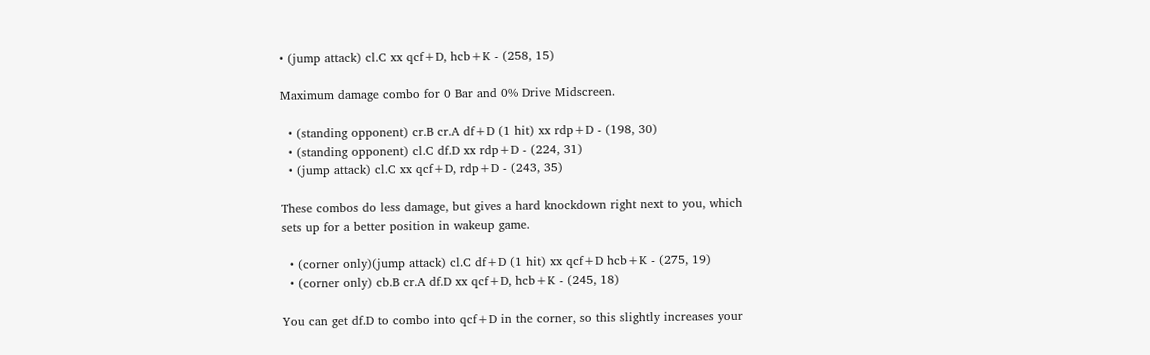• (jump attack) cl.C xx qcf+D, hcb+K - (258, 15)

Maximum damage combo for 0 Bar and 0% Drive Midscreen.

  • (standing opponent) cr.B cr.A df+D (1 hit) xx rdp+D - (198, 30)
  • (standing opponent) cl.C df.D xx rdp+D - (224, 31)
  • (jump attack) cl.C xx qcf+D, rdp+D - (243, 35)

These combos do less damage, but gives a hard knockdown right next to you, which sets up for a better position in wakeup game.

  • (corner only)(jump attack) cl.C df+D (1 hit) xx qcf+D hcb+K - (275, 19)
  • (corner only) cb.B cr.A df.D xx qcf+D, hcb+K - (245, 18)

You can get df.D to combo into qcf+D in the corner, so this slightly increases your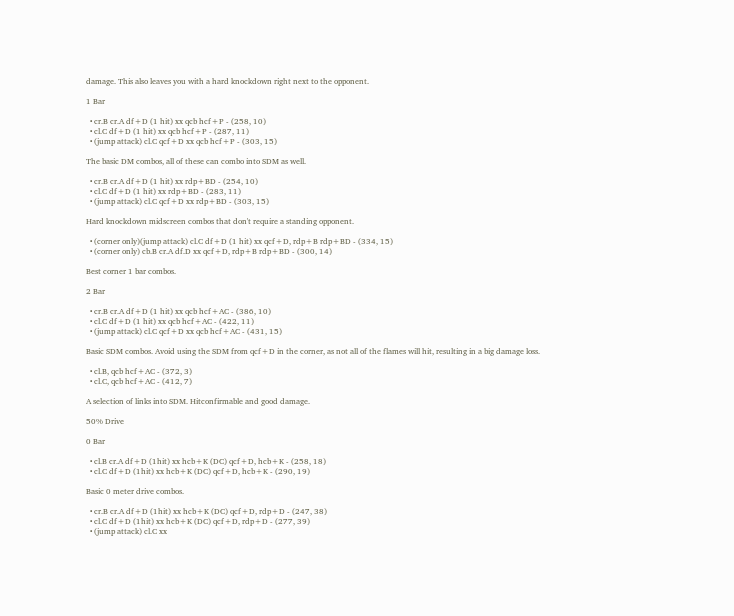damage. This also leaves you with a hard knockdown right next to the opponent.

1 Bar

  • cr.B cr.A df+D (1 hit) xx qcb hcf+P - (258, 10)
  • cl.C df+D (1 hit) xx qcb hcf+P - (287, 11)
  • (jump attack) cl.C qcf+D xx qcb hcf+P - (303, 15)

The basic DM combos, all of these can combo into SDM as well.

  • cr.B cr.A df+D (1 hit) xx rdp+BD - (254, 10)
  • cl.C df+D (1 hit) xx rdp+BD - (283, 11)
  • (jump attack) cl.C qcf+D xx rdp+BD - (303, 15)

Hard knockdown midscreen combos that don't require a standing opponent.

  • (corner only)(jump attack) cl.C df+D (1 hit) xx qcf+D, rdp+B rdp+BD - (334, 15)
  • (corner only) cb.B cr.A df.D xx qcf+D, rdp+B rdp+BD - (300, 14)

Best corner 1 bar combos.

2 Bar

  • cr.B cr.A df+D (1 hit) xx qcb hcf+AC - (386, 10)
  • cl.C df+D (1 hit) xx qcb hcf+AC - (422, 11)
  • (jump attack) cl.C qcf+D xx qcb hcf+AC - (431, 15)

Basic SDM combos. Avoid using the SDM from qcf+D in the corner, as not all of the flames will hit, resulting in a big damage loss.

  • cl.B, qcb hcf+AC - (372, 3)
  • cl.C, qcb hcf+AC - (412, 7)

A selection of links into SDM. Hitconfirmable and good damage.

50% Drive

0 Bar

  • cl.B cr.A df+D (1hit) xx hcb+K (DC) qcf+D, hcb+K - (258, 18)
  • cl.C df+D (1hit) xx hcb+K (DC) qcf+D, hcb+K - (290, 19)

Basic 0 meter drive combos.

  • cr.B cr.A df+D (1hit) xx hcb+K (DC) qcf+D, rdp+D - (247, 38)
  • cl.C df+D (1hit) xx hcb+K (DC) qcf+D, rdp+D - (277, 39)
  • (jump attack) cl.C xx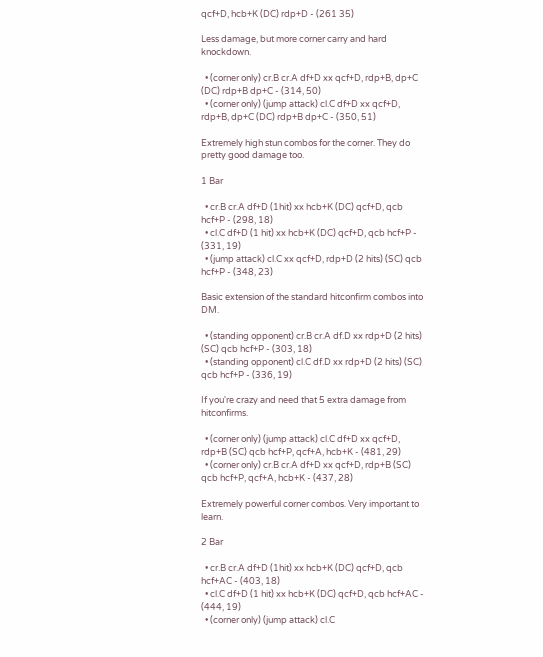qcf+D, hcb+K (DC) rdp+D - (261 35)

Less damage, but more corner carry and hard knockdown.

  • (corner only) cr.B cr.A df+D xx qcf+D, rdp+B, dp+C (DC) rdp+B dp+C - (314, 50)
  • (corner only) (jump attack) cl.C df+D xx qcf+D, rdp+B, dp+C (DC) rdp+B dp+C - (350, 51)

Extremely high stun combos for the corner. They do pretty good damage too.

1 Bar

  • cr.B cr.A df+D (1hit) xx hcb+K (DC) qcf+D, qcb hcf+P - (298, 18)
  • cl.C df+D (1 hit) xx hcb+K (DC) qcf+D, qcb hcf+P - (331, 19)
  • (jump attack) cl.C xx qcf+D, rdp+D (2 hits) (SC) qcb hcf+P - (348, 23)

Basic extension of the standard hitconfirm combos into DM.

  • (standing opponent) cr.B cr.A df.D xx rdp+D (2 hits) (SC) qcb hcf+P - (303, 18)
  • (standing opponent) cl.C df.D xx rdp+D (2 hits) (SC) qcb hcf+P - (336, 19)

If you're crazy and need that 5 extra damage from hitconfirms.

  • (corner only) (jump attack) cl.C df+D xx qcf+D, rdp+B (SC) qcb hcf+P, qcf+A, hcb+K - (481, 29)
  • (corner only) cr.B cr.A df+D xx qcf+D, rdp+B (SC) qcb hcf+P, qcf+A, hcb+K - (437, 28)

Extremely powerful corner combos. Very important to learn.

2 Bar

  • cr.B cr.A df+D (1hit) xx hcb+K (DC) qcf+D, qcb hcf+AC - (403, 18)
  • cl.C df+D (1 hit) xx hcb+K (DC) qcf+D, qcb hcf+AC - (444, 19)
  • (corner only) (jump attack) cl.C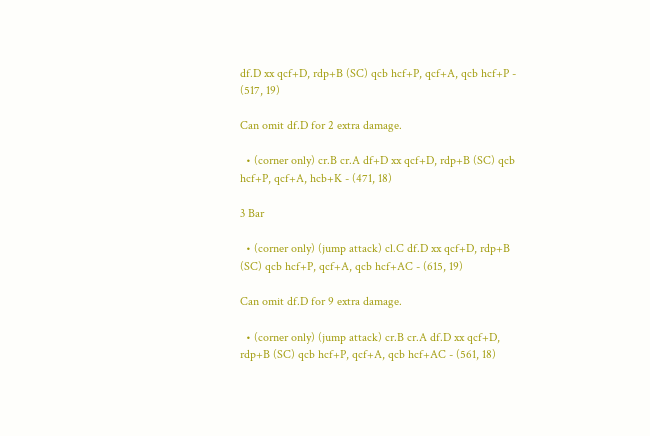df.D xx qcf+D, rdp+B (SC) qcb hcf+P, qcf+A, qcb hcf+P - (517, 19)

Can omit df.D for 2 extra damage.

  • (corner only) cr.B cr.A df+D xx qcf+D, rdp+B (SC) qcb hcf+P, qcf+A, hcb+K - (471, 18)

3 Bar

  • (corner only) (jump attack) cl.C df.D xx qcf+D, rdp+B (SC) qcb hcf+P, qcf+A, qcb hcf+AC - (615, 19)

Can omit df.D for 9 extra damage.

  • (corner only) (jump attack) cr.B cr.A df.D xx qcf+D, rdp+B (SC) qcb hcf+P, qcf+A, qcb hcf+AC - (561, 18)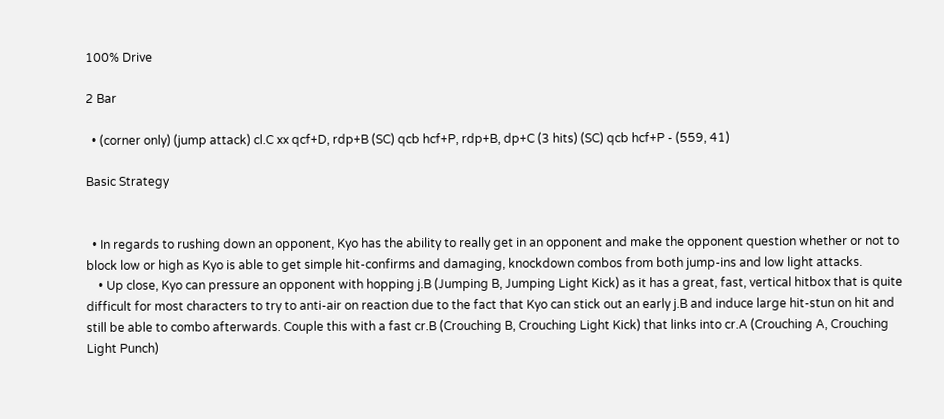100% Drive

2 Bar

  • (corner only) (jump attack) cl.C xx qcf+D, rdp+B (SC) qcb hcf+P, rdp+B, dp+C (3 hits) (SC) qcb hcf+P - (559, 41)

Basic Strategy


  • In regards to rushing down an opponent, Kyo has the ability to really get in an opponent and make the opponent question whether or not to block low or high as Kyo is able to get simple hit-confirms and damaging, knockdown combos from both jump-ins and low light attacks.
    • Up close, Kyo can pressure an opponent with hopping j.B (Jumping B, Jumping Light Kick) as it has a great, fast, vertical hitbox that is quite difficult for most characters to try to anti-air on reaction due to the fact that Kyo can stick out an early j.B and induce large hit-stun on hit and still be able to combo afterwards. Couple this with a fast cr.B (Crouching B, Crouching Light Kick) that links into cr.A (Crouching A, Crouching Light Punch)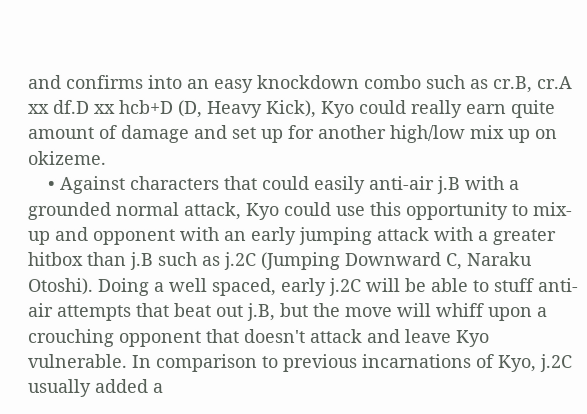and confirms into an easy knockdown combo such as cr.B, cr.A xx df.D xx hcb+D (D, Heavy Kick), Kyo could really earn quite amount of damage and set up for another high/low mix up on okizeme.
    • Against characters that could easily anti-air j.B with a grounded normal attack, Kyo could use this opportunity to mix-up and opponent with an early jumping attack with a greater hitbox than j.B such as j.2C (Jumping Downward C, Naraku Otoshi). Doing a well spaced, early j.2C will be able to stuff anti-air attempts that beat out j.B, but the move will whiff upon a crouching opponent that doesn't attack and leave Kyo vulnerable. In comparison to previous incarnations of Kyo, j.2C usually added a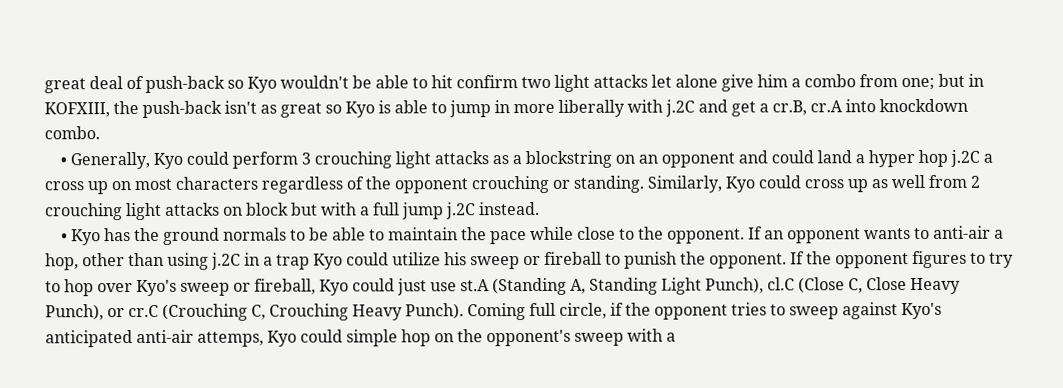great deal of push-back so Kyo wouldn't be able to hit confirm two light attacks let alone give him a combo from one; but in KOFXIII, the push-back isn't as great so Kyo is able to jump in more liberally with j.2C and get a cr.B, cr.A into knockdown combo.
    • Generally, Kyo could perform 3 crouching light attacks as a blockstring on an opponent and could land a hyper hop j.2C a cross up on most characters regardless of the opponent crouching or standing. Similarly, Kyo could cross up as well from 2 crouching light attacks on block but with a full jump j.2C instead.
    • Kyo has the ground normals to be able to maintain the pace while close to the opponent. If an opponent wants to anti-air a hop, other than using j.2C in a trap Kyo could utilize his sweep or fireball to punish the opponent. If the opponent figures to try to hop over Kyo's sweep or fireball, Kyo could just use st.A (Standing A, Standing Light Punch), cl.C (Close C, Close Heavy Punch), or cr.C (Crouching C, Crouching Heavy Punch). Coming full circle, if the opponent tries to sweep against Kyo's anticipated anti-air attemps, Kyo could simple hop on the opponent's sweep with a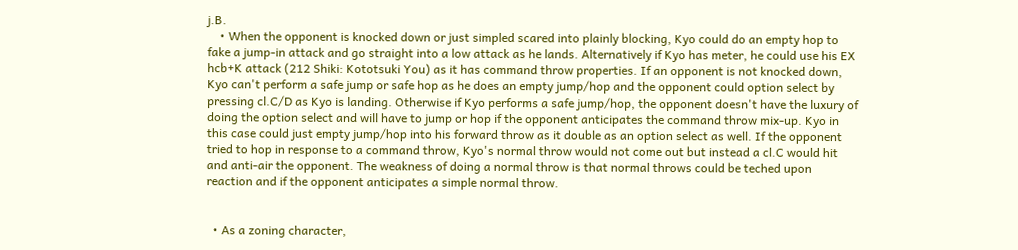j.B.
    • When the opponent is knocked down or just simpled scared into plainly blocking, Kyo could do an empty hop to fake a jump-in attack and go straight into a low attack as he lands. Alternatively if Kyo has meter, he could use his EX hcb+K attack (212 Shiki: Kototsuki You) as it has command throw properties. If an opponent is not knocked down, Kyo can't perform a safe jump or safe hop as he does an empty jump/hop and the opponent could option select by pressing cl.C/D as Kyo is landing. Otherwise if Kyo performs a safe jump/hop, the opponent doesn't have the luxury of doing the option select and will have to jump or hop if the opponent anticipates the command throw mix-up. Kyo in this case could just empty jump/hop into his forward throw as it double as an option select as well. If the opponent tried to hop in response to a command throw, Kyo's normal throw would not come out but instead a cl.C would hit and anti-air the opponent. The weakness of doing a normal throw is that normal throws could be teched upon reaction and if the opponent anticipates a simple normal throw.


  • As a zoning character,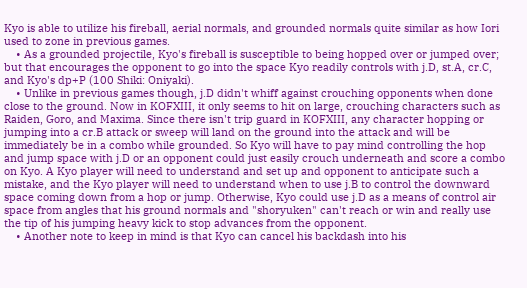Kyo is able to utilize his fireball, aerial normals, and grounded normals quite similar as how Iori used to zone in previous games.
    • As a grounded projectile, Kyo's fireball is susceptible to being hopped over or jumped over; but that encourages the opponent to go into the space Kyo readily controls with j.D, st.A, cr.C, and Kyo's dp+P (100 Shiki: Oniyaki).
    • Unlike in previous games though, j.D didn't whiff against crouching opponents when done close to the ground. Now in KOFXIII, it only seems to hit on large, crouching characters such as Raiden, Goro, and Maxima. Since there isn't trip guard in KOFXIII, any character hopping or jumping into a cr.B attack or sweep will land on the ground into the attack and will be immediately be in a combo while grounded. So Kyo will have to pay mind controlling the hop and jump space with j.D or an opponent could just easily crouch underneath and score a combo on Kyo. A Kyo player will need to understand and set up and opponent to anticipate such a mistake, and the Kyo player will need to understand when to use j.B to control the downward space coming down from a hop or jump. Otherwise, Kyo could use j.D as a means of control air space from angles that his ground normals and "shoryuken" can't reach or win and really use the tip of his jumping heavy kick to stop advances from the opponent.
    • Another note to keep in mind is that Kyo can cancel his backdash into his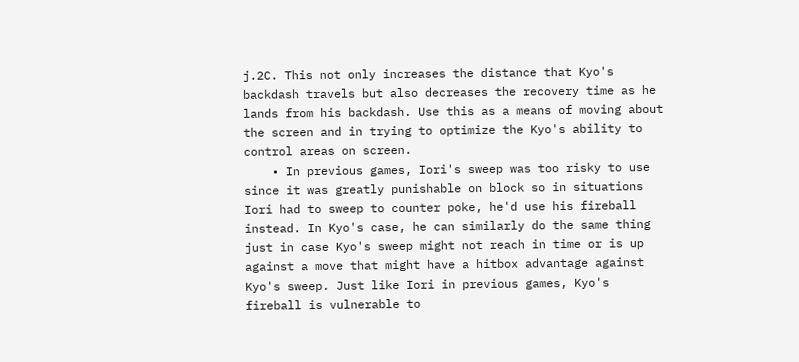j.2C. This not only increases the distance that Kyo's backdash travels but also decreases the recovery time as he lands from his backdash. Use this as a means of moving about the screen and in trying to optimize the Kyo's ability to control areas on screen.
    • In previous games, Iori's sweep was too risky to use since it was greatly punishable on block so in situations Iori had to sweep to counter poke, he'd use his fireball instead. In Kyo's case, he can similarly do the same thing just in case Kyo's sweep might not reach in time or is up against a move that might have a hitbox advantage against Kyo's sweep. Just like Iori in previous games, Kyo's fireball is vulnerable to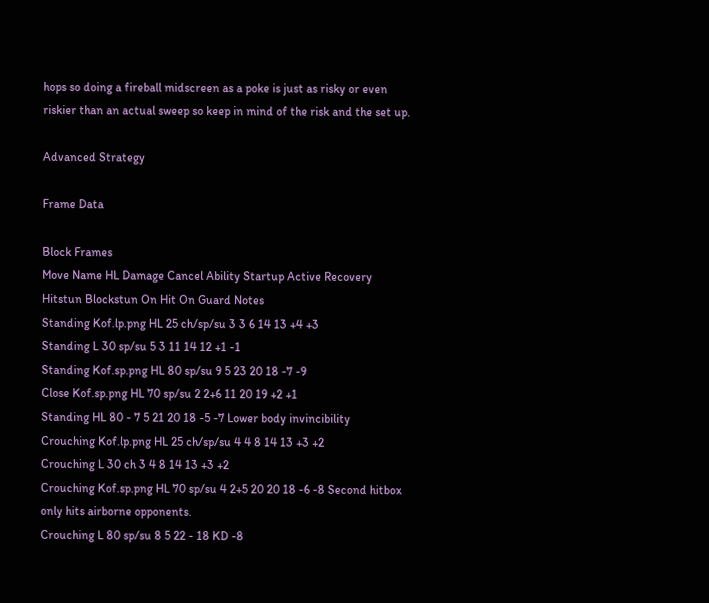hops so doing a fireball midscreen as a poke is just as risky or even riskier than an actual sweep so keep in mind of the risk and the set up.

Advanced Strategy

Frame Data

Block Frames
Move Name HL Damage Cancel Ability Startup Active Recovery Hitstun Blockstun On Hit On Guard Notes
Standing Kof.lp.png HL 25 ch/sp/su 3 3 6 14 13 +4 +3
Standing L 30 sp/su 5 3 11 14 12 +1 -1
Standing Kof.sp.png HL 80 sp/su 9 5 23 20 18 -7 -9
Close Kof.sp.png HL 70 sp/su 2 2+6 11 20 19 +2 +1
Standing HL 80 - 7 5 21 20 18 -5 -7 Lower body invincibility
Crouching Kof.lp.png HL 25 ch/sp/su 4 4 8 14 13 +3 +2
Crouching L 30 ch 3 4 8 14 13 +3 +2
Crouching Kof.sp.png HL 70 sp/su 4 2+5 20 20 18 -6 -8 Second hitbox only hits airborne opponents.
Crouching L 80 sp/su 8 5 22 - 18 KD -8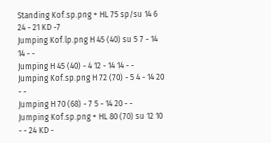Standing Kof.sp.png + HL 75 sp/su 14 6 24 - 21 KD -7
Jumping Kof.lp.png H 45 (40) su 5 7 - 14 14 - -
Jumping H 45 (40) - 4 12 - 14 14 - -
Jumping Kof.sp.png H 72 (70) - 5 4 - 14 20 - -
Jumping H 70 (68) - 7 5 - 14 20 - -
Jumping Kof.sp.png + HL 80 (70) su 12 10 - - 24 KD -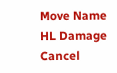Move Name HL Damage Cancel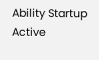Ability Startup Active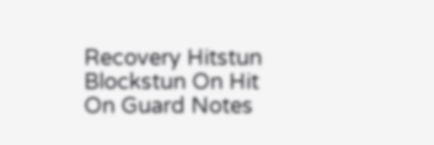Recovery Hitstun Blockstun On Hit On Guard Notes